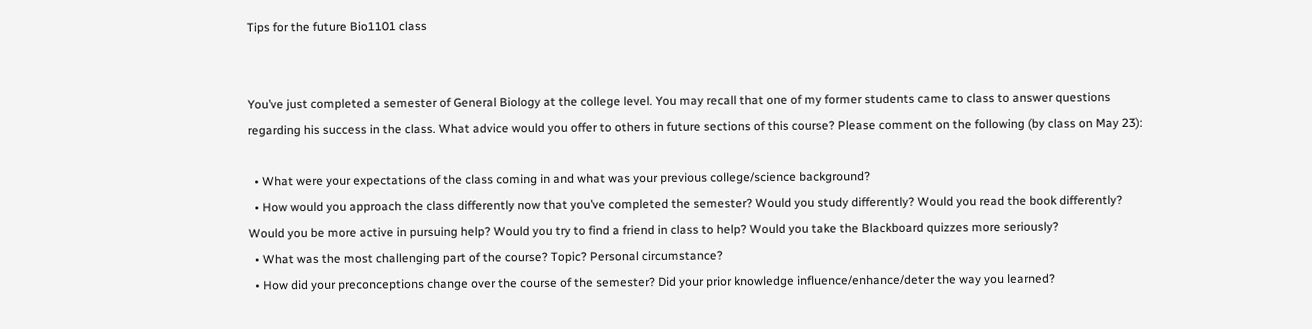Tips for the future Bio1101 class


You’ve just completed a semester of General Biology at the college level. You may recall that one of my former students came to class to answer questions regarding his success in the class. What advice would you offer to others in future sections of this course? Please comment on the following (by class on May 23):

  • What were your expectations of the class coming in and what was your previous college/science background?
  • How would you approach the class differently now that you’ve completed the semester? Would you study differently? Would you read the book differently? Would you be more active in pursuing help? Would you try to find a friend in class to help? Would you take the Blackboard quizzes more seriously?
  • What was the most challenging part of the course? Topic? Personal circumstance?
  • How did your preconceptions change over the course of the semester? Did your prior knowledge influence/enhance/deter the way you learned?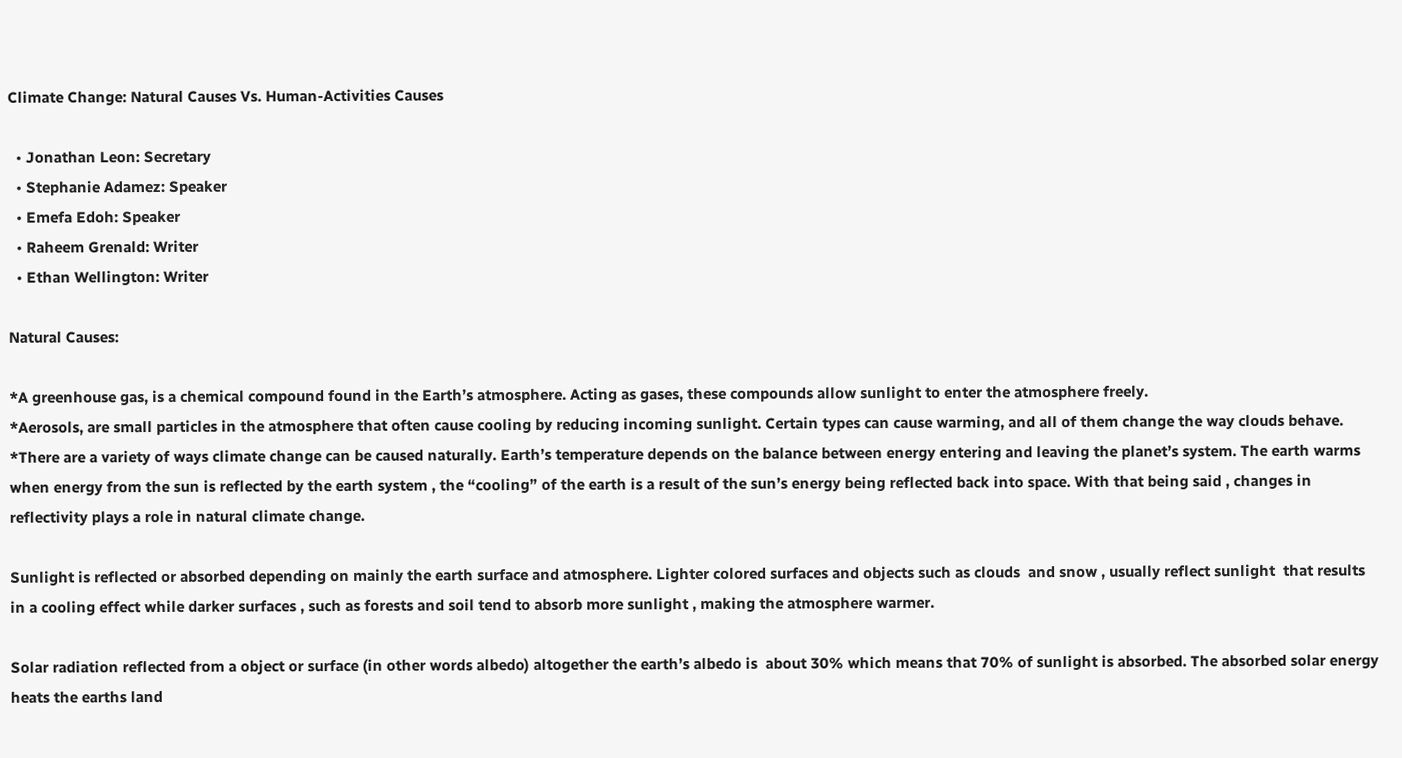Climate Change: Natural Causes Vs. Human-Activities Causes

  • Jonathan Leon: Secretary
  • Stephanie Adamez: Speaker
  • Emefa Edoh: Speaker
  • Raheem Grenald: Writer
  • Ethan Wellington: Writer

Natural Causes:

*A greenhouse gas, is a chemical compound found in the Earth’s atmosphere. Acting as gases, these compounds allow sunlight to enter the atmosphere freely.
*Aerosols, are small particles in the atmosphere that often cause cooling by reducing incoming sunlight. Certain types can cause warming, and all of them change the way clouds behave.
*There are a variety of ways climate change can be caused naturally. Earth’s temperature depends on the balance between energy entering and leaving the planet’s system. The earth warms when energy from the sun is reflected by the earth system , the “cooling” of the earth is a result of the sun’s energy being reflected back into space. With that being said , changes in reflectivity plays a role in natural climate change.

Sunlight is reflected or absorbed depending on mainly the earth surface and atmosphere. Lighter colored surfaces and objects such as clouds  and snow , usually reflect sunlight  that results in a cooling effect while darker surfaces , such as forests and soil tend to absorb more sunlight , making the atmosphere warmer.

Solar radiation reflected from a object or surface (in other words albedo) altogether the earth’s albedo is  about 30% which means that 70% of sunlight is absorbed. The absorbed solar energy heats the earths land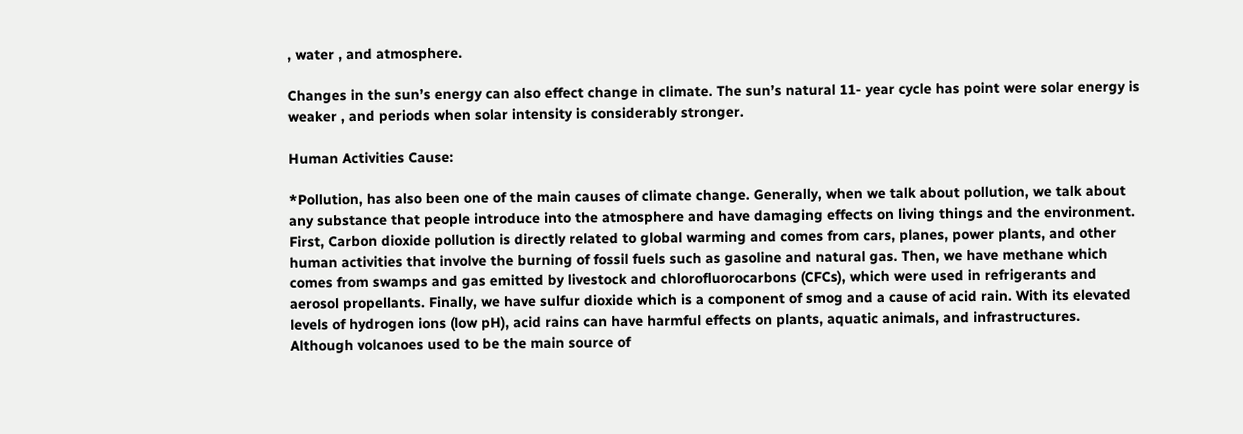, water , and atmosphere.

Changes in the sun’s energy can also effect change in climate. The sun’s natural 11- year cycle has point were solar energy is weaker , and periods when solar intensity is considerably stronger.

Human Activities Cause:

*Pollution, has also been one of the main causes of climate change. Generally, when we talk about pollution, we talk about any substance that people introduce into the atmosphere and have damaging effects on living things and the environment. First, Carbon dioxide pollution is directly related to global warming and comes from cars, planes, power plants, and other human activities that involve the burning of fossil fuels such as gasoline and natural gas. Then, we have methane which comes from swamps and gas emitted by livestock and chlorofluorocarbons (CFCs), which were used in refrigerants and aerosol propellants. Finally, we have sulfur dioxide which is a component of smog and a cause of acid rain. With its elevated levels of hydrogen ions (low pH), acid rains can have harmful effects on plants, aquatic animals, and infrastructures. Although volcanoes used to be the main source of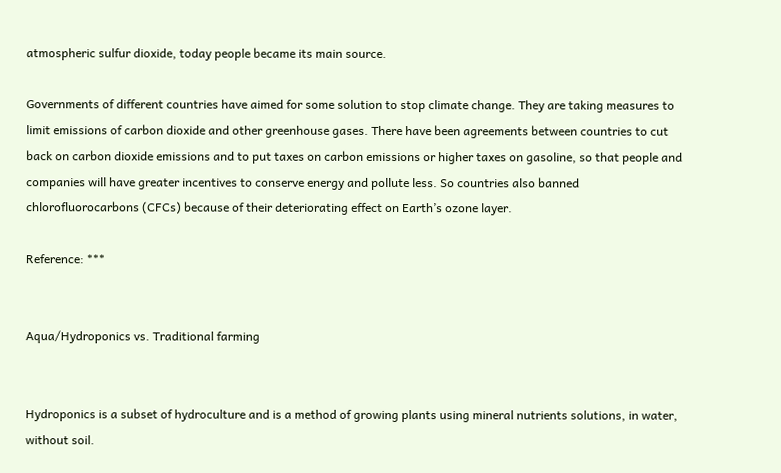atmospheric sulfur dioxide, today people became its main source.

Governments of different countries have aimed for some solution to stop climate change. They are taking measures to limit emissions of carbon dioxide and other greenhouse gases. There have been agreements between countries to cut back on carbon dioxide emissions and to put taxes on carbon emissions or higher taxes on gasoline, so that people and companies will have greater incentives to conserve energy and pollute less. So countries also banned chlorofluorocarbons (CFCs) because of their deteriorating effect on Earth’s ozone layer.

Reference: ***


Aqua/Hydroponics vs. Traditional farming


Hydroponics is a subset of hydroculture and is a method of growing plants using mineral nutrients solutions, in water, without soil.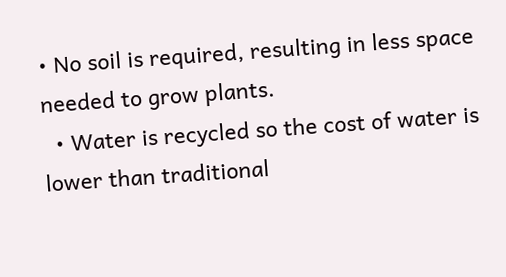• No soil is required, resulting in less space needed to grow plants.
  • Water is recycled so the cost of water is lower than traditional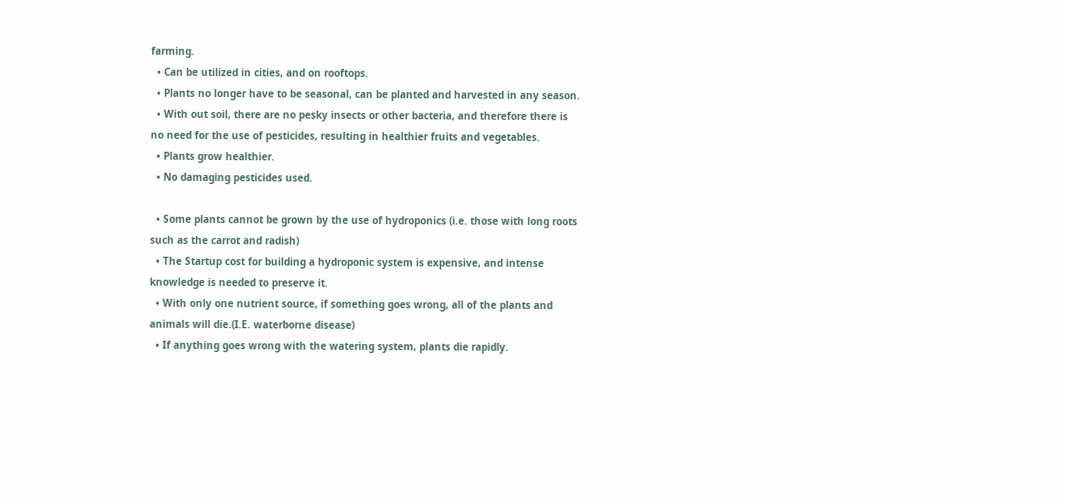farming.
  • Can be utilized in cities, and on rooftops.
  • Plants no longer have to be seasonal, can be planted and harvested in any season.
  • With out soil, there are no pesky insects or other bacteria, and therefore there is no need for the use of pesticides, resulting in healthier fruits and vegetables.
  • Plants grow healthier.
  • No damaging pesticides used.

  • Some plants cannot be grown by the use of hydroponics (i.e. those with long roots such as the carrot and radish)
  • The Startup cost for building a hydroponic system is expensive, and intense knowledge is needed to preserve it.
  • With only one nutrient source, if something goes wrong, all of the plants and animals will die.(I.E. waterborne disease)
  • If anything goes wrong with the watering system, plants die rapidly.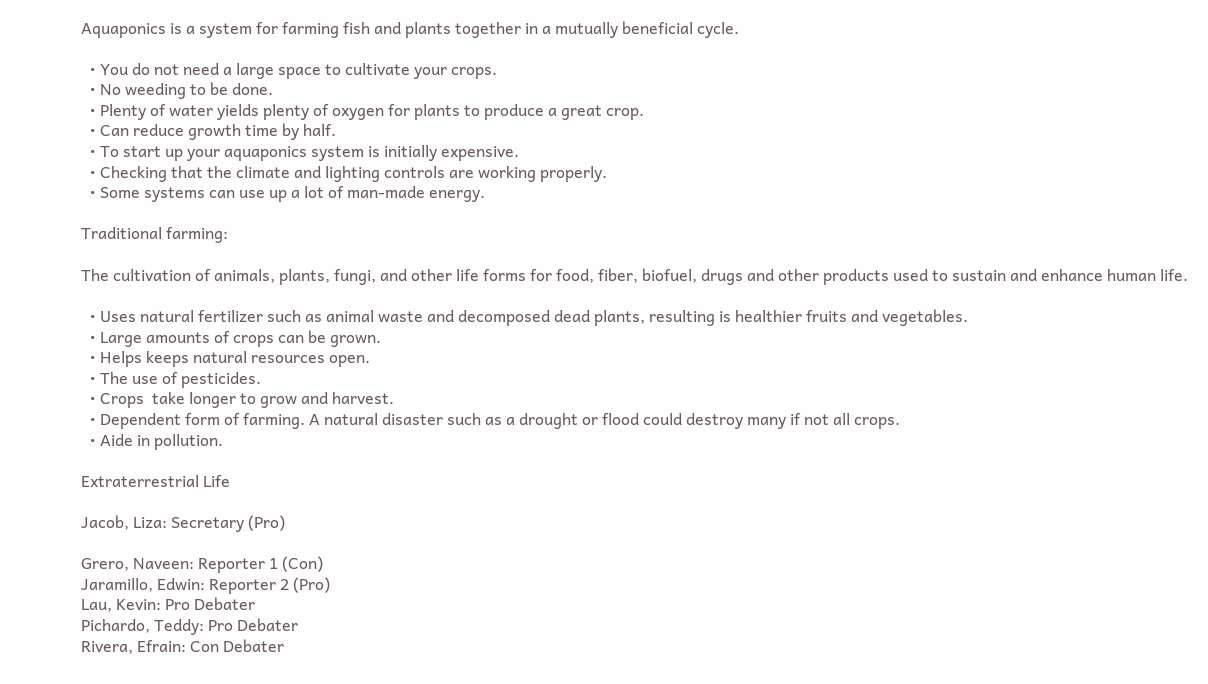Aquaponics is a system for farming fish and plants together in a mutually beneficial cycle.

  • You do not need a large space to cultivate your crops.
  • No weeding to be done.
  • Plenty of water yields plenty of oxygen for plants to produce a great crop.
  • Can reduce growth time by half.
  • To start up your aquaponics system is initially expensive.
  • Checking that the climate and lighting controls are working properly.
  • Some systems can use up a lot of man-made energy.

Traditional farming:

The cultivation of animals, plants, fungi, and other life forms for food, fiber, biofuel, drugs and other products used to sustain and enhance human life.

  • Uses natural fertilizer such as animal waste and decomposed dead plants, resulting is healthier fruits and vegetables.
  • Large amounts of crops can be grown.
  • Helps keeps natural resources open.
  • The use of pesticides.
  • Crops  take longer to grow and harvest.
  • Dependent form of farming. A natural disaster such as a drought or flood could destroy many if not all crops.
  • Aide in pollution.

Extraterrestrial Life

Jacob, Liza: Secretary (Pro)

Grero, Naveen: Reporter 1 (Con)
Jaramillo, Edwin: Reporter 2 (Pro)
Lau, Kevin: Pro Debater
Pichardo, Teddy: Pro Debater
Rivera, Efrain: Con Debater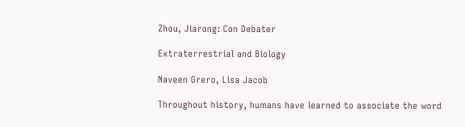Zhou, Jiarong: Con Debater

Extraterrestrial and Biology

Naveen Grero, Lisa Jacob

Throughout history, humans have learned to associate the word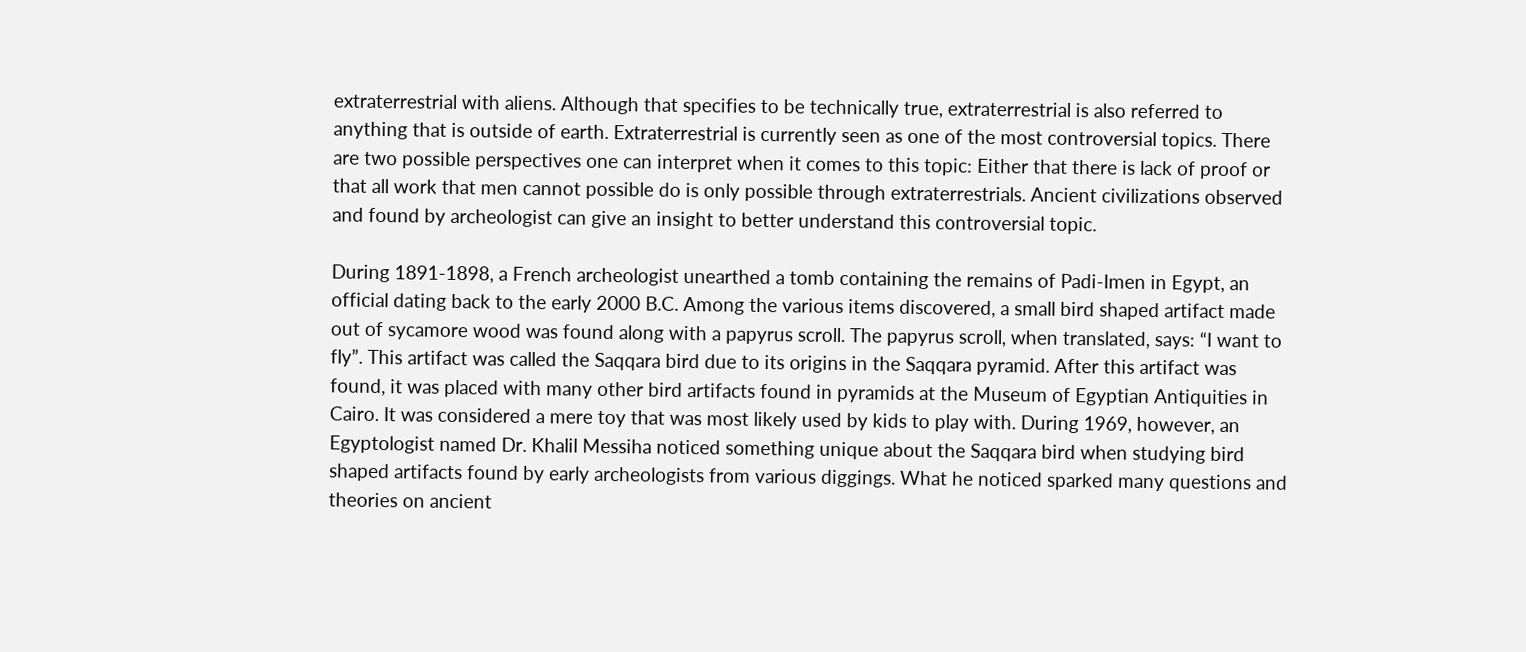extraterrestrial with aliens. Although that specifies to be technically true, extraterrestrial is also referred to anything that is outside of earth. Extraterrestrial is currently seen as one of the most controversial topics. There are two possible perspectives one can interpret when it comes to this topic: Either that there is lack of proof or that all work that men cannot possible do is only possible through extraterrestrials. Ancient civilizations observed and found by archeologist can give an insight to better understand this controversial topic.

During 1891-1898, a French archeologist unearthed a tomb containing the remains of Padi-Imen in Egypt, an official dating back to the early 2000 B.C. Among the various items discovered, a small bird shaped artifact made out of sycamore wood was found along with a papyrus scroll. The papyrus scroll, when translated, says: “I want to fly”. This artifact was called the Saqqara bird due to its origins in the Saqqara pyramid. After this artifact was found, it was placed with many other bird artifacts found in pyramids at the Museum of Egyptian Antiquities in Cairo. It was considered a mere toy that was most likely used by kids to play with. During 1969, however, an Egyptologist named Dr. Khalil Messiha noticed something unique about the Saqqara bird when studying bird shaped artifacts found by early archeologists from various diggings. What he noticed sparked many questions and theories on ancient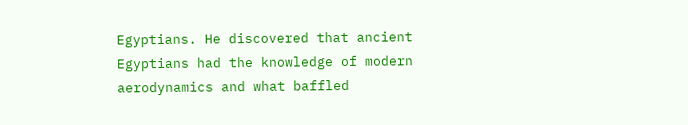Egyptians. He discovered that ancient Egyptians had the knowledge of modern aerodynamics and what baffled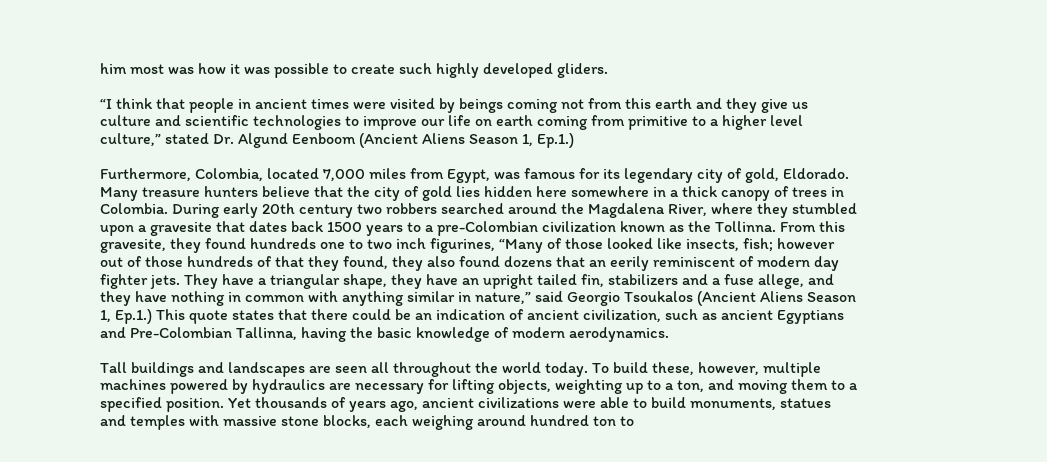him most was how it was possible to create such highly developed gliders.

“I think that people in ancient times were visited by beings coming not from this earth and they give us culture and scientific technologies to improve our life on earth coming from primitive to a higher level culture,” stated Dr. Algund Eenboom (Ancient Aliens Season 1, Ep.1.)

Furthermore, Colombia, located 7,000 miles from Egypt, was famous for its legendary city of gold, Eldorado. Many treasure hunters believe that the city of gold lies hidden here somewhere in a thick canopy of trees in Colombia. During early 20th century two robbers searched around the Magdalena River, where they stumbled upon a gravesite that dates back 1500 years to a pre-Colombian civilization known as the Tollinna. From this gravesite, they found hundreds one to two inch figurines, “Many of those looked like insects, fish; however out of those hundreds of that they found, they also found dozens that an eerily reminiscent of modern day fighter jets. They have a triangular shape, they have an upright tailed fin, stabilizers and a fuse allege, and they have nothing in common with anything similar in nature,” said Georgio Tsoukalos (Ancient Aliens Season 1, Ep.1.) This quote states that there could be an indication of ancient civilization, such as ancient Egyptians and Pre-Colombian Tallinna, having the basic knowledge of modern aerodynamics.

Tall buildings and landscapes are seen all throughout the world today. To build these, however, multiple machines powered by hydraulics are necessary for lifting objects, weighting up to a ton, and moving them to a specified position. Yet thousands of years ago, ancient civilizations were able to build monuments, statues and temples with massive stone blocks, each weighing around hundred ton to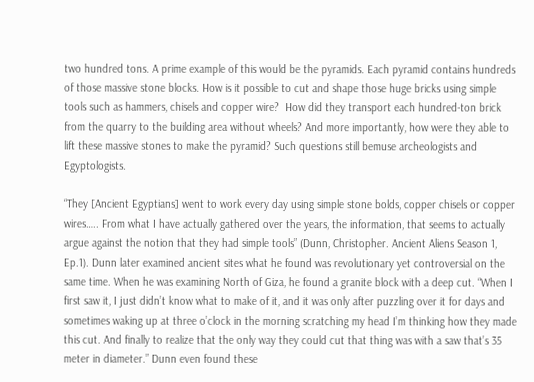two hundred tons. A prime example of this would be the pyramids. Each pyramid contains hundreds of those massive stone blocks. How is it possible to cut and shape those huge bricks using simple tools such as hammers, chisels and copper wire?  How did they transport each hundred-ton brick from the quarry to the building area without wheels? And more importantly, how were they able to lift these massive stones to make the pyramid? Such questions still bemuse archeologists and Egyptologists.

“They [Ancient Egyptians] went to work every day using simple stone bolds, copper chisels or copper wires….. From what I have actually gathered over the years, the information, that seems to actually argue against the notion that they had simple tools” (Dunn, Christopher. Ancient Aliens Season 1, Ep.1). Dunn later examined ancient sites what he found was revolutionary yet controversial on the same time. When he was examining North of Giza, he found a granite block with a deep cut. “When I first saw it, I just didn’t know what to make of it, and it was only after puzzling over it for days and sometimes waking up at three o’clock in the morning scratching my head I’m thinking how they made this cut. And finally to realize that the only way they could cut that thing was with a saw that’s 35 meter in diameter.” Dunn even found these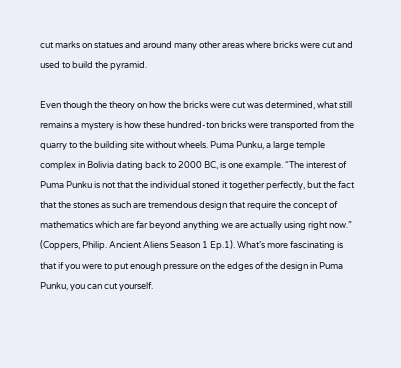cut marks on statues and around many other areas where bricks were cut and used to build the pyramid.

Even though the theory on how the bricks were cut was determined, what still remains a mystery is how these hundred-ton bricks were transported from the quarry to the building site without wheels. Puma Punku, a large temple complex in Bolivia dating back to 2000 BC, is one example. “The interest of Puma Punku is not that the individual stoned it together perfectly, but the fact that the stones as such are tremendous design that require the concept of mathematics which are far beyond anything we are actually using right now.” (Coppers, Philip. Ancient Aliens Season 1 Ep.1). What’s more fascinating is that if you were to put enough pressure on the edges of the design in Puma Punku, you can cut yourself.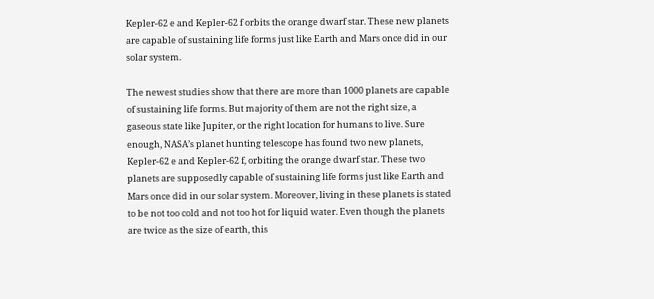Kepler-62 e and Kepler-62 f orbits the orange dwarf star. These new planets are capable of sustaining life forms just like Earth and Mars once did in our solar system.

The newest studies show that there are more than 1000 planets are capable of sustaining life forms. But majority of them are not the right size, a gaseous state like Jupiter, or the right location for humans to live. Sure enough, NASA’s planet hunting telescope has found two new planets, Kepler-62 e and Kepler-62 f, orbiting the orange dwarf star. These two planets are supposedly capable of sustaining life forms just like Earth and Mars once did in our solar system. Moreover, living in these planets is stated to be not too cold and not too hot for liquid water. Even though the planets are twice as the size of earth, this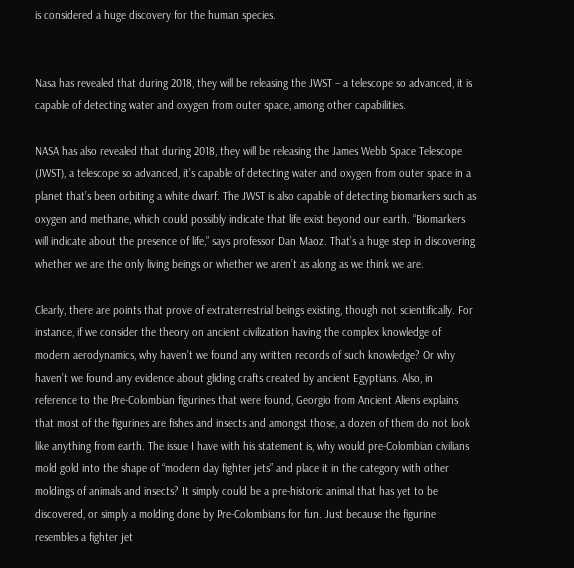is considered a huge discovery for the human species.


Nasa has revealed that during 2018, they will be releasing the JWST – a telescope so advanced, it is capable of detecting water and oxygen from outer space, among other capabilities.

NASA has also revealed that during 2018, they will be releasing the James Webb Space Telescope (JWST), a telescope so advanced, it’s capable of detecting water and oxygen from outer space in a planet that’s been orbiting a white dwarf. The JWST is also capable of detecting biomarkers such as oxygen and methane, which could possibly indicate that life exist beyond our earth. “Biomarkers will indicate about the presence of life,” says professor Dan Maoz. That’s a huge step in discovering whether we are the only living beings or whether we aren’t as along as we think we are.

Clearly, there are points that prove of extraterrestrial beings existing, though not scientifically. For instance, if we consider the theory on ancient civilization having the complex knowledge of modern aerodynamics, why haven’t we found any written records of such knowledge? Or why haven’t we found any evidence about gliding crafts created by ancient Egyptians. Also, in reference to the Pre-Colombian figurines that were found, Georgio from Ancient Aliens explains that most of the figurines are fishes and insects and amongst those, a dozen of them do not look like anything from earth. The issue I have with his statement is, why would pre-Colombian civilians mold gold into the shape of “modern day fighter jets” and place it in the category with other moldings of animals and insects? It simply could be a pre-historic animal that has yet to be discovered, or simply a molding done by Pre-Colombians for fun. Just because the figurine resembles a fighter jet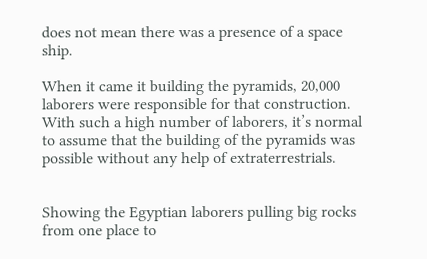does not mean there was a presence of a space ship.

When it came it building the pyramids, 20,000 laborers were responsible for that construction. With such a high number of laborers, it’s normal to assume that the building of the pyramids was possible without any help of extraterrestrials.


Showing the Egyptian laborers pulling big rocks from one place to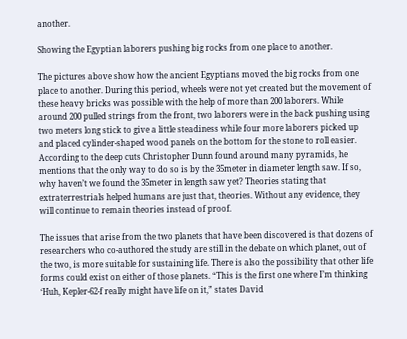another.

Showing the Egyptian laborers pushing big rocks from one place to another.

The pictures above show how the ancient Egyptians moved the big rocks from one place to another. During this period, wheels were not yet created but the movement of these heavy bricks was possible with the help of more than 200 laborers. While around 200 pulled strings from the front, two laborers were in the back pushing using two meters long stick to give a little steadiness while four more laborers picked up and placed cylinder-shaped wood panels on the bottom for the stone to roll easier. According to the deep cuts Christopher Dunn found around many pyramids, he mentions that the only way to do so is by the 35meter in diameter length saw. If so, why haven’t we found the 35meter in length saw yet? Theories stating that extraterrestrials helped humans are just that, theories. Without any evidence, they will continue to remain theories instead of proof.

The issues that arise from the two planets that have been discovered is that dozens of researchers who co-authored the study are still in the debate on which planet, out of the two, is more suitable for sustaining life. There is also the possibility that other life forms could exist on either of those planets. “This is the first one where I’m thinking ‘Huh, Kepler-62-f really might have life on it,” states David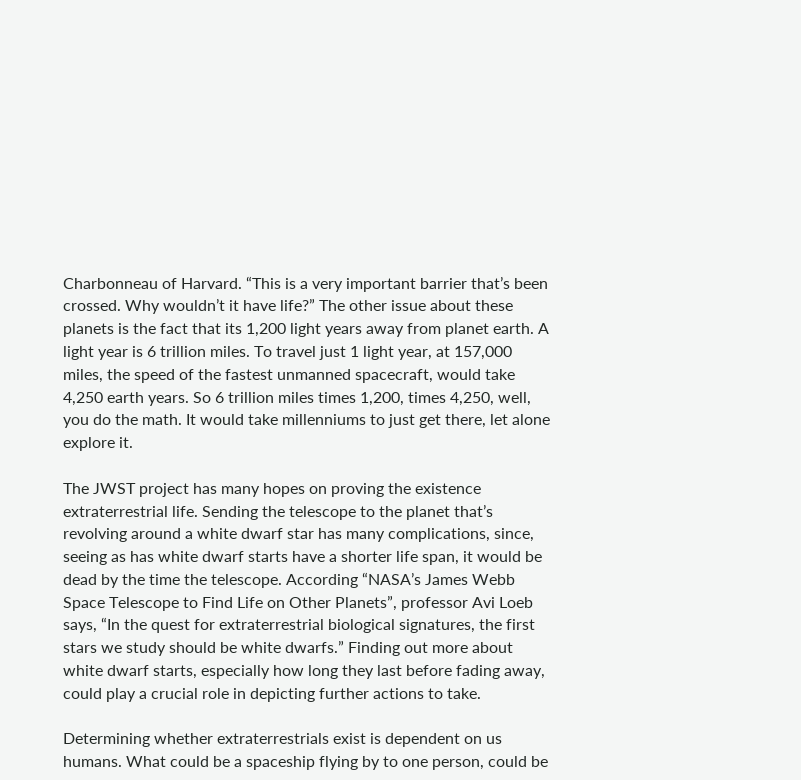Charbonneau of Harvard. “This is a very important barrier that’s been crossed. Why wouldn’t it have life?” The other issue about these planets is the fact that its 1,200 light years away from planet earth. A light year is 6 trillion miles. To travel just 1 light year, at 157,000 miles, the speed of the fastest unmanned spacecraft, would take 4,250 earth years. So 6 trillion miles times 1,200, times 4,250, well, you do the math. It would take millenniums to just get there, let alone explore it.

The JWST project has many hopes on proving the existence extraterrestrial life. Sending the telescope to the planet that’s revolving around a white dwarf star has many complications, since, seeing as has white dwarf starts have a shorter life span, it would be dead by the time the telescope. According “NASA’s James Webb Space Telescope to Find Life on Other Planets”, professor Avi Loeb says, “In the quest for extraterrestrial biological signatures, the first stars we study should be white dwarfs.” Finding out more about white dwarf starts, especially how long they last before fading away, could play a crucial role in depicting further actions to take.

Determining whether extraterrestrials exist is dependent on us humans. What could be a spaceship flying by to one person, could be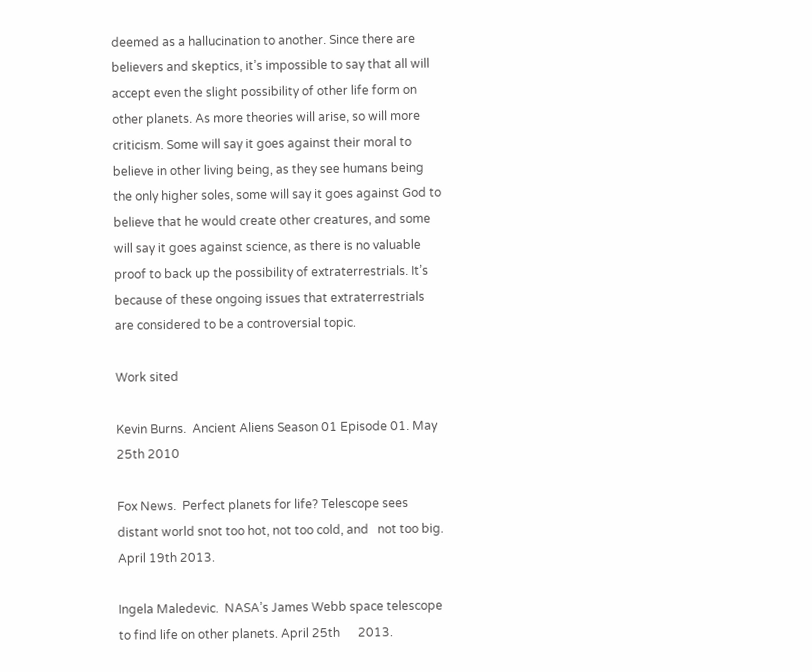deemed as a hallucination to another. Since there are believers and skeptics, it’s impossible to say that all will accept even the slight possibility of other life form on other planets. As more theories will arise, so will more criticism. Some will say it goes against their moral to believe in other living being, as they see humans being the only higher soles, some will say it goes against God to believe that he would create other creatures, and some will say it goes against science, as there is no valuable proof to back up the possibility of extraterrestrials. It’s because of these ongoing issues that extraterrestrials are considered to be a controversial topic.

Work sited

Kevin Burns.  Ancient Aliens Season 01 Episode 01. May 25th 2010

Fox News.  Perfect planets for life? Telescope sees distant world snot too hot, not too cold, and   not too big. April 19th 2013.

Ingela Maledevic.  NASA’s James Webb space telescope to find life on other planets. April 25th      2013.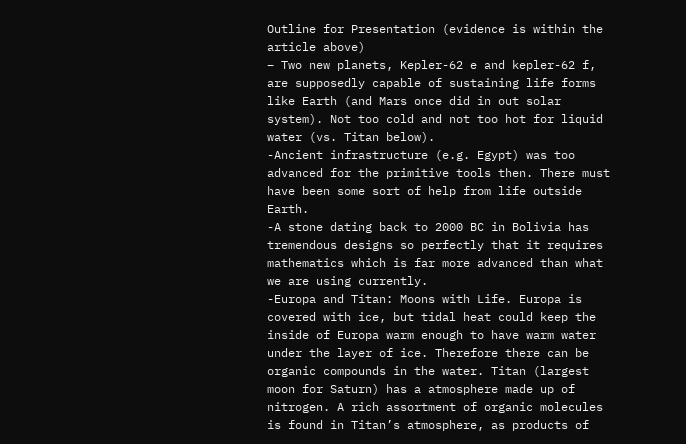Outline for Presentation (evidence is within the article above)
– Two new planets, Kepler-62 e and kepler-62 f, are supposedly capable of sustaining life forms like Earth (and Mars once did in out solar system). Not too cold and not too hot for liquid water (vs. Titan below).
-Ancient infrastructure (e.g. Egypt) was too advanced for the primitive tools then. There must have been some sort of help from life outside Earth.
-A stone dating back to 2000 BC in Bolivia has tremendous designs so perfectly that it requires mathematics which is far more advanced than what we are using currently.
-Europa and Titan: Moons with Life. Europa is covered with ice, but tidal heat could keep the inside of Europa warm enough to have warm water under the layer of ice. Therefore there can be organic compounds in the water. Titan (largest moon for Saturn) has a atmosphere made up of nitrogen. A rich assortment of organic molecules is found in Titan’s atmosphere, as products of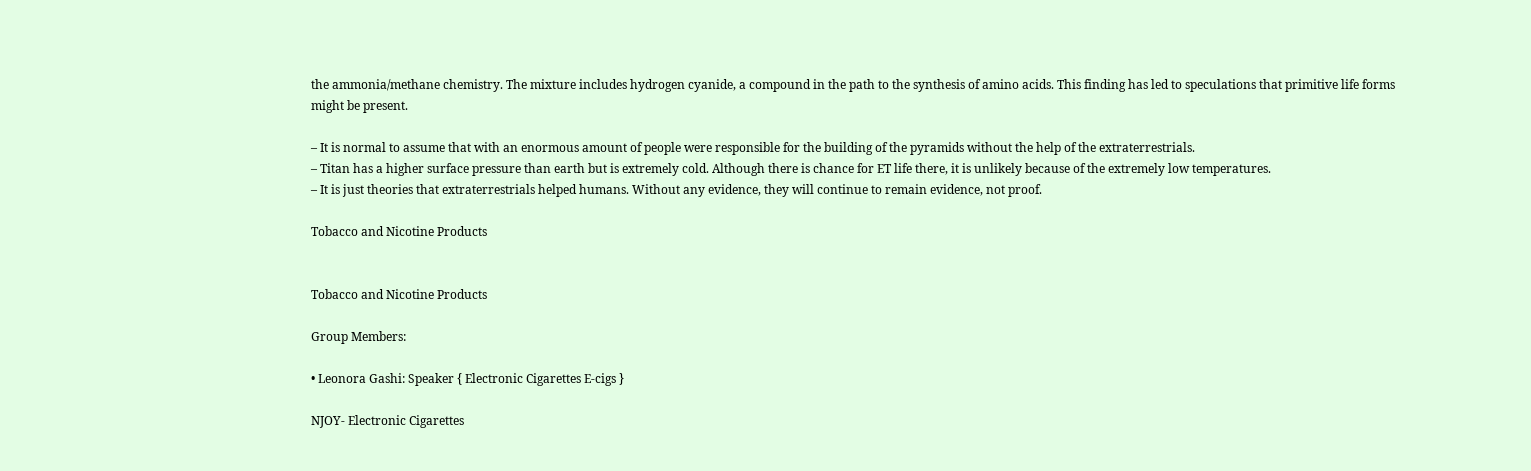the ammonia/methane chemistry. The mixture includes hydrogen cyanide, a compound in the path to the synthesis of amino acids. This finding has led to speculations that primitive life forms might be present.

– It is normal to assume that with an enormous amount of people were responsible for the building of the pyramids without the help of the extraterrestrials.
– Titan has a higher surface pressure than earth but is extremely cold. Although there is chance for ET life there, it is unlikely because of the extremely low temperatures.
– It is just theories that extraterrestrials helped humans. Without any evidence, they will continue to remain evidence, not proof.

Tobacco and Nicotine Products


Tobacco and Nicotine Products

Group Members:

• Leonora Gashi: Speaker { Electronic Cigarettes E-cigs }

NJOY- Electronic Cigarettes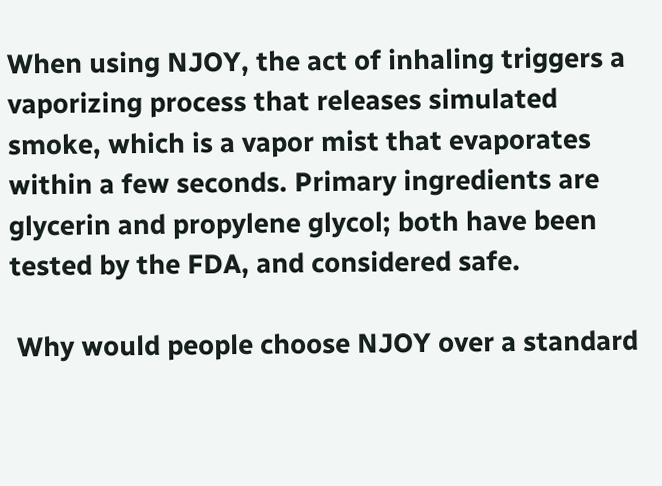When using NJOY, the act of inhaling triggers a vaporizing process that releases simulated smoke, which is a vapor mist that evaporates within a few seconds. Primary ingredients are glycerin and propylene glycol; both have been tested by the FDA, and considered safe.

 Why would people choose NJOY over a standard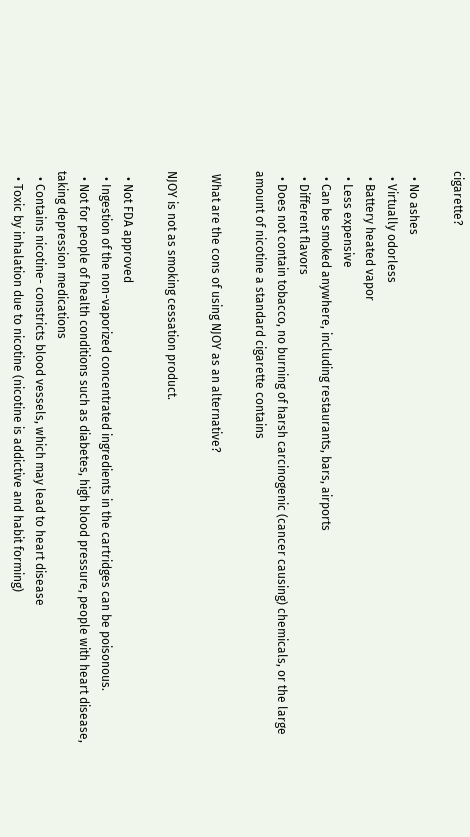cigarette?

  • No ashes
  • Virtually odorless
  • Battery heated vapor
  • Less expensive
  • Can be smoked anywhere, including restaurants, bars, airports
  • Different flavors
  • Does not contain tobacco, no burning of harsh carcinogenic (cancer causing) chemicals, or the large amount of nicotine a standard cigarette contains

 What are the cons of using NJOY as an alternative?

NJOY is not as smoking cessation product.

  • Not FDA approved
  • Ingestion of the non-vaporized concentrated ingredients in the cartridges can be poisonous.
  • Not for people of health conditions such as diabetes, high blood pressure, people with heart disease, taking depression medications
  • Contains nicotine- constricts blood vessels, which may lead to heart disease
  • Toxic by inhalation due to nicotine (nicotine is addictive and habit forming)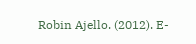Robin Ajello. (2012). E-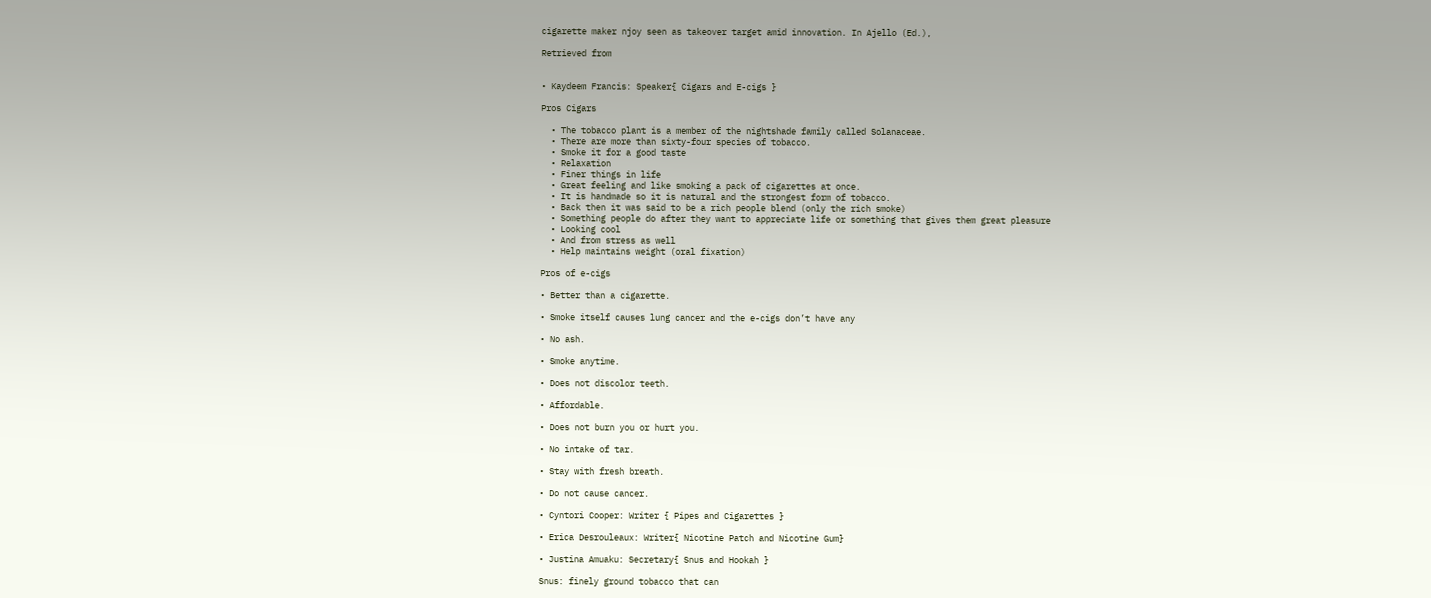cigarette maker njoy seen as takeover target amid innovation. In Ajello (Ed.),

Retrieved from


• Kaydeem Francis: Speaker{ Cigars and E-cigs }

Pros Cigars

  • The tobacco plant is a member of the nightshade family called Solanaceae.
  • There are more than sixty-four species of tobacco.
  • Smoke it for a good taste
  • Relaxation
  • Finer things in life
  • Great feeling and like smoking a pack of cigarettes at once.
  • It is handmade so it is natural and the strongest form of tobacco.
  • Back then it was said to be a rich people blend (only the rich smoke)
  • Something people do after they want to appreciate life or something that gives them great pleasure
  • Looking cool
  • And from stress as well
  • Help maintains weight (oral fixation)

Pros of e-cigs

• Better than a cigarette.

• Smoke itself causes lung cancer and the e-cigs don’t have any

• No ash.

• Smoke anytime.

• Does not discolor teeth.

• Affordable.

• Does not burn you or hurt you.

• No intake of tar.

• Stay with fresh breath.

• Do not cause cancer.

• Cyntori Cooper: Writer { Pipes and Cigarettes }

• Erica Desrouleaux: Writer{ Nicotine Patch and Nicotine Gum}

• Justina Amuaku: Secretary{ Snus and Hookah }

Snus: finely ground tobacco that can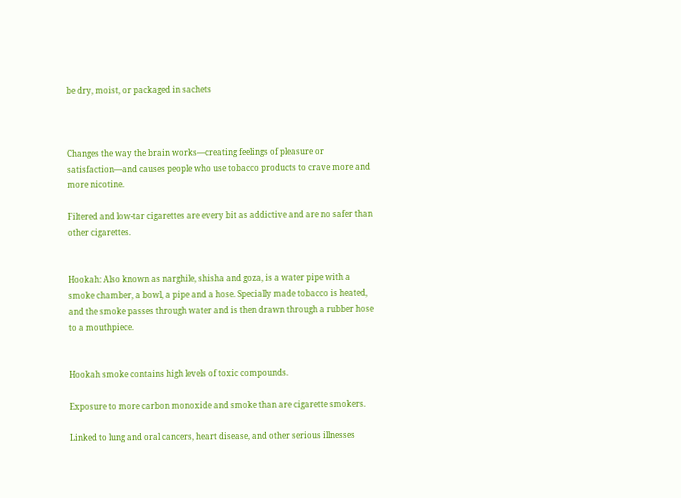be dry, moist, or packaged in sachets



Changes the way the brain works—creating feelings of pleasure or satisfaction—and causes people who use tobacco products to crave more and more nicotine.

Filtered and low-tar cigarettes are every bit as addictive and are no safer than other cigarettes.


Hookah: Also known as narghile, shisha and goza, is a water pipe with a smoke chamber, a bowl, a pipe and a hose. Specially made tobacco is heated, and the smoke passes through water and is then drawn through a rubber hose to a mouthpiece.


Hookah smoke contains high levels of toxic compounds.

Exposure to more carbon monoxide and smoke than are cigarette smokers.

Linked to lung and oral cancers, heart disease, and other serious illnesses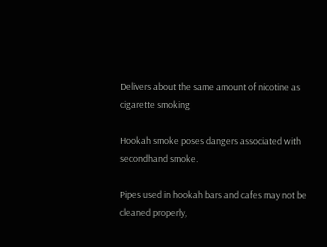Delivers about the same amount of nicotine as cigarette smoking

Hookah smoke poses dangers associated with secondhand smoke.

Pipes used in hookah bars and cafes may not be cleaned properly,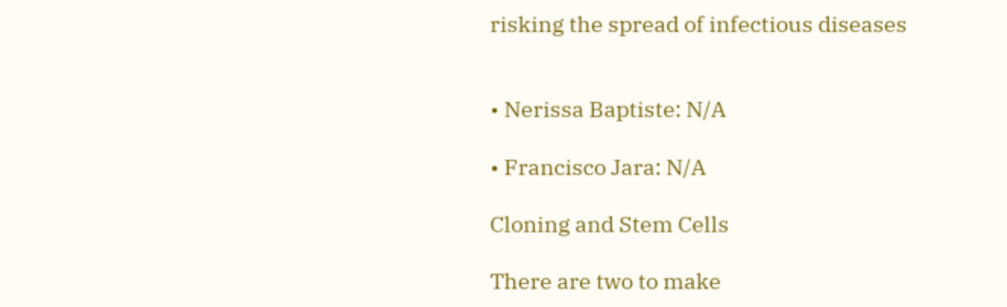risking the spread of infectious diseases


• Nerissa Baptiste: N/A

• Francisco Jara: N/A

Cloning and Stem Cells

There are two to make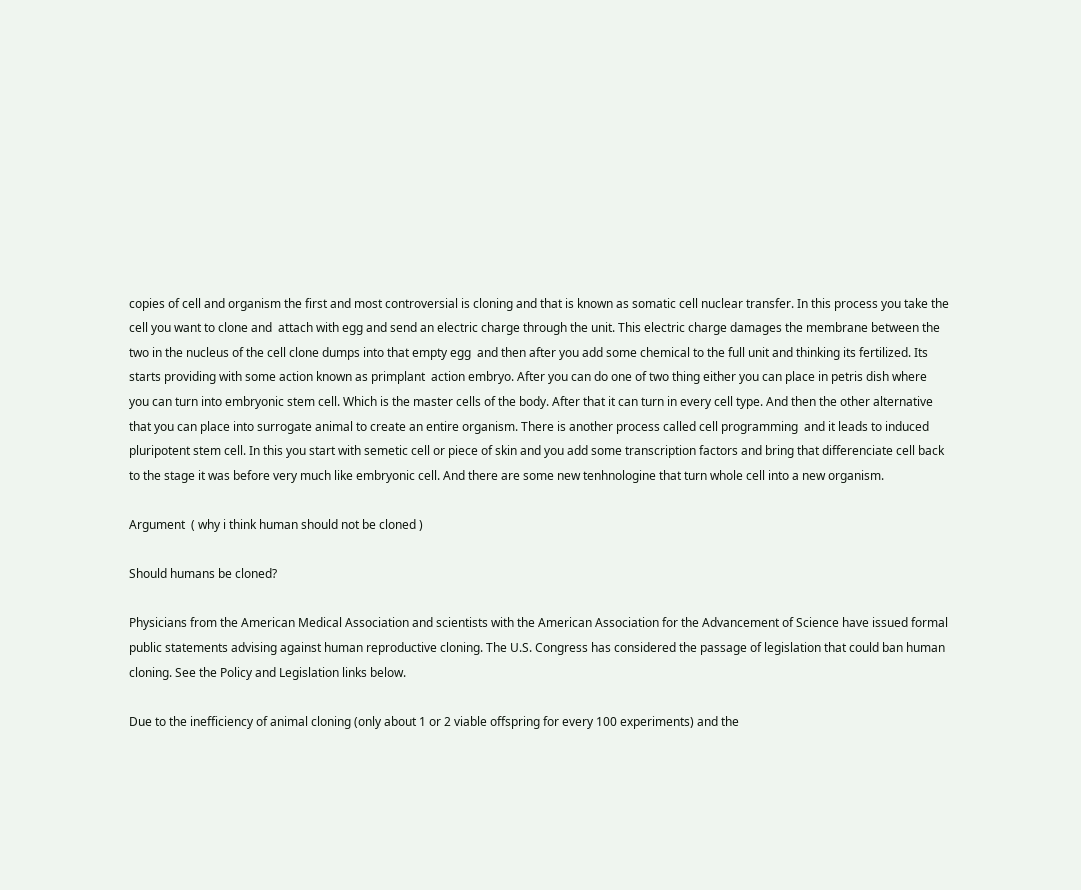copies of cell and organism the first and most controversial is cloning and that is known as somatic cell nuclear transfer. In this process you take the cell you want to clone and  attach with egg and send an electric charge through the unit. This electric charge damages the membrane between the two in the nucleus of the cell clone dumps into that empty egg  and then after you add some chemical to the full unit and thinking its fertilized. Its starts providing with some action known as primplant  action embryo. After you can do one of two thing either you can place in petris dish where you can turn into embryonic stem cell. Which is the master cells of the body. After that it can turn in every cell type. And then the other alternative that you can place into surrogate animal to create an entire organism. There is another process called cell programming  and it leads to induced pluripotent stem cell. In this you start with semetic cell or piece of skin and you add some transcription factors and bring that differenciate cell back to the stage it was before very much like embryonic cell. And there are some new tenhnologine that turn whole cell into a new organism.

Argument  ( why i think human should not be cloned )

Should humans be cloned?

Physicians from the American Medical Association and scientists with the American Association for the Advancement of Science have issued formal public statements advising against human reproductive cloning. The U.S. Congress has considered the passage of legislation that could ban human cloning. See the Policy and Legislation links below.

Due to the inefficiency of animal cloning (only about 1 or 2 viable offspring for every 100 experiments) and the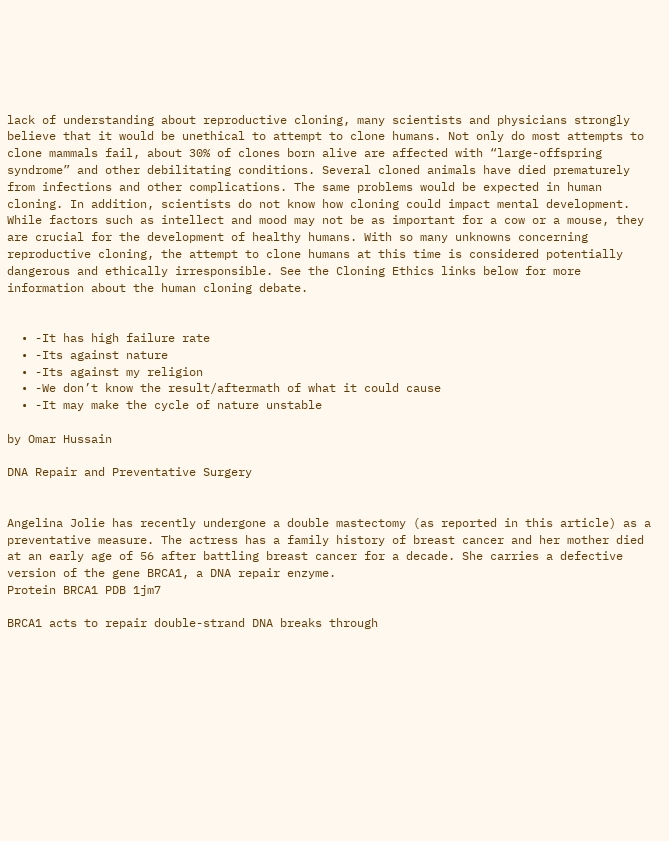lack of understanding about reproductive cloning, many scientists and physicians strongly believe that it would be unethical to attempt to clone humans. Not only do most attempts to clone mammals fail, about 30% of clones born alive are affected with “large-offspring syndrome” and other debilitating conditions. Several cloned animals have died prematurely from infections and other complications. The same problems would be expected in human cloning. In addition, scientists do not know how cloning could impact mental development. While factors such as intellect and mood may not be as important for a cow or a mouse, they are crucial for the development of healthy humans. With so many unknowns concerning reproductive cloning, the attempt to clone humans at this time is considered potentially dangerous and ethically irresponsible. See the Cloning Ethics links below for more information about the human cloning debate.


  • -It has high failure rate
  • -Its against nature
  • -Its against my religion
  • -We don’t know the result/aftermath of what it could cause
  • -It may make the cycle of nature unstable

by Omar Hussain

DNA Repair and Preventative Surgery


Angelina Jolie has recently undergone a double mastectomy (as reported in this article) as a preventative measure. The actress has a family history of breast cancer and her mother died at an early age of 56 after battling breast cancer for a decade. She carries a defective version of the gene BRCA1, a DNA repair enzyme.
Protein BRCA1 PDB 1jm7

BRCA1 acts to repair double-strand DNA breaks through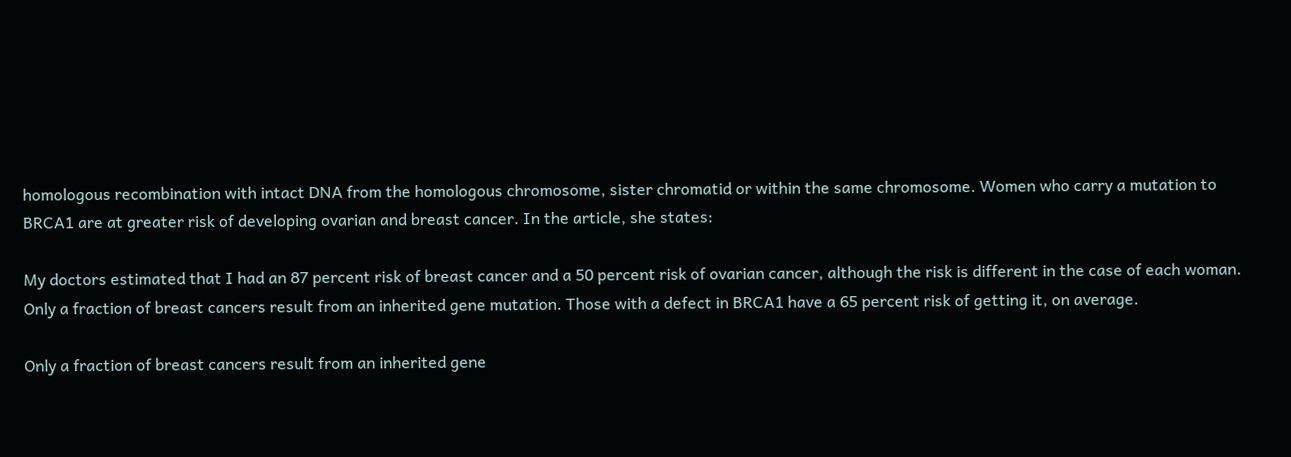homologous recombination with intact DNA from the homologous chromosome, sister chromatid or within the same chromosome. Women who carry a mutation to BRCA1 are at greater risk of developing ovarian and breast cancer. In the article, she states:

My doctors estimated that I had an 87 percent risk of breast cancer and a 50 percent risk of ovarian cancer, although the risk is different in the case of each woman.
Only a fraction of breast cancers result from an inherited gene mutation. Those with a defect in BRCA1 have a 65 percent risk of getting it, on average.

Only a fraction of breast cancers result from an inherited gene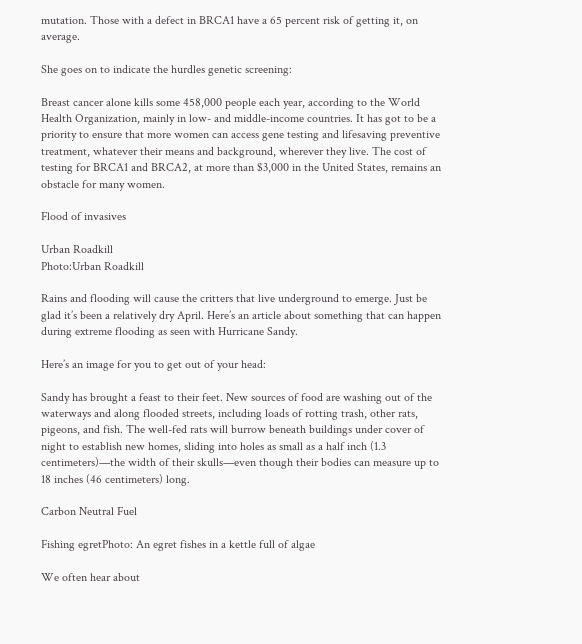mutation. Those with a defect in BRCA1 have a 65 percent risk of getting it, on average.

She goes on to indicate the hurdles genetic screening:

Breast cancer alone kills some 458,000 people each year, according to the World Health Organization, mainly in low- and middle-income countries. It has got to be a priority to ensure that more women can access gene testing and lifesaving preventive treatment, whatever their means and background, wherever they live. The cost of testing for BRCA1 and BRCA2, at more than $3,000 in the United States, remains an obstacle for many women.

Flood of invasives

Urban Roadkill
Photo:Urban Roadkill

Rains and flooding will cause the critters that live underground to emerge. Just be glad it’s been a relatively dry April. Here’s an article about something that can happen during extreme flooding as seen with Hurricane Sandy.

Here’s an image for you to get out of your head:

Sandy has brought a feast to their feet. New sources of food are washing out of the waterways and along flooded streets, including loads of rotting trash, other rats, pigeons, and fish. The well-fed rats will burrow beneath buildings under cover of night to establish new homes, sliding into holes as small as a half inch (1.3 centimeters)—the width of their skulls—even though their bodies can measure up to 18 inches (46 centimeters) long.

Carbon Neutral Fuel

Fishing egretPhoto: An egret fishes in a kettle full of algae

We often hear about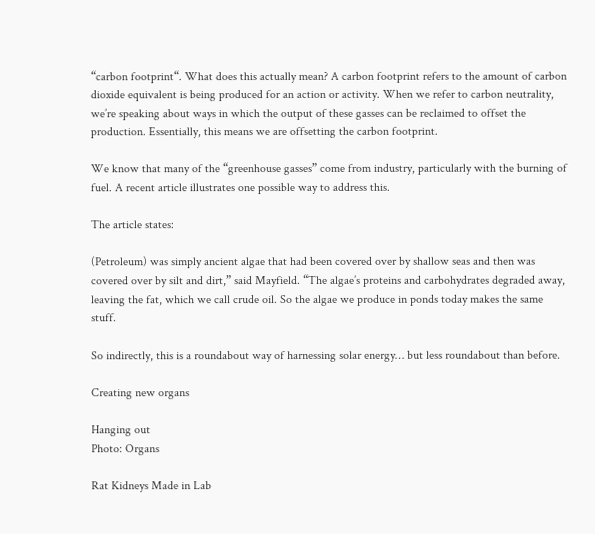“carbon footprint“. What does this actually mean? A carbon footprint refers to the amount of carbon dioxide equivalent is being produced for an action or activity. When we refer to carbon neutrality, we’re speaking about ways in which the output of these gasses can be reclaimed to offset the production. Essentially, this means we are offsetting the carbon footprint.

We know that many of the “greenhouse gasses” come from industry, particularly with the burning of fuel. A recent article illustrates one possible way to address this.

The article states:

(Petroleum) was simply ancient algae that had been covered over by shallow seas and then was covered over by silt and dirt,” said Mayfield. “The algae’s proteins and carbohydrates degraded away, leaving the fat, which we call crude oil. So the algae we produce in ponds today makes the same stuff.

So indirectly, this is a roundabout way of harnessing solar energy… but less roundabout than before.

Creating new organs

Hanging out
Photo: Organs

Rat Kidneys Made in Lab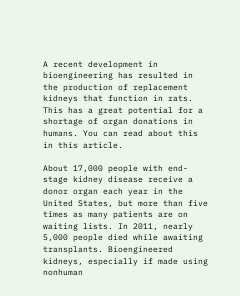A recent development in bioengineering has resulted in the production of replacement kidneys that function in rats. This has a great potential for a shortage of organ donations in humans. You can read about this in this article.

About 17,000 people with end-stage kidney disease receive a donor organ each year in the United States, but more than five times as many patients are on waiting lists. In 2011, nearly 5,000 people died while awaiting transplants. Bioengineered kidneys, especially if made using nonhuman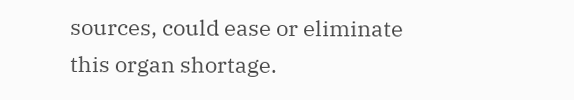sources, could ease or eliminate this organ shortage.